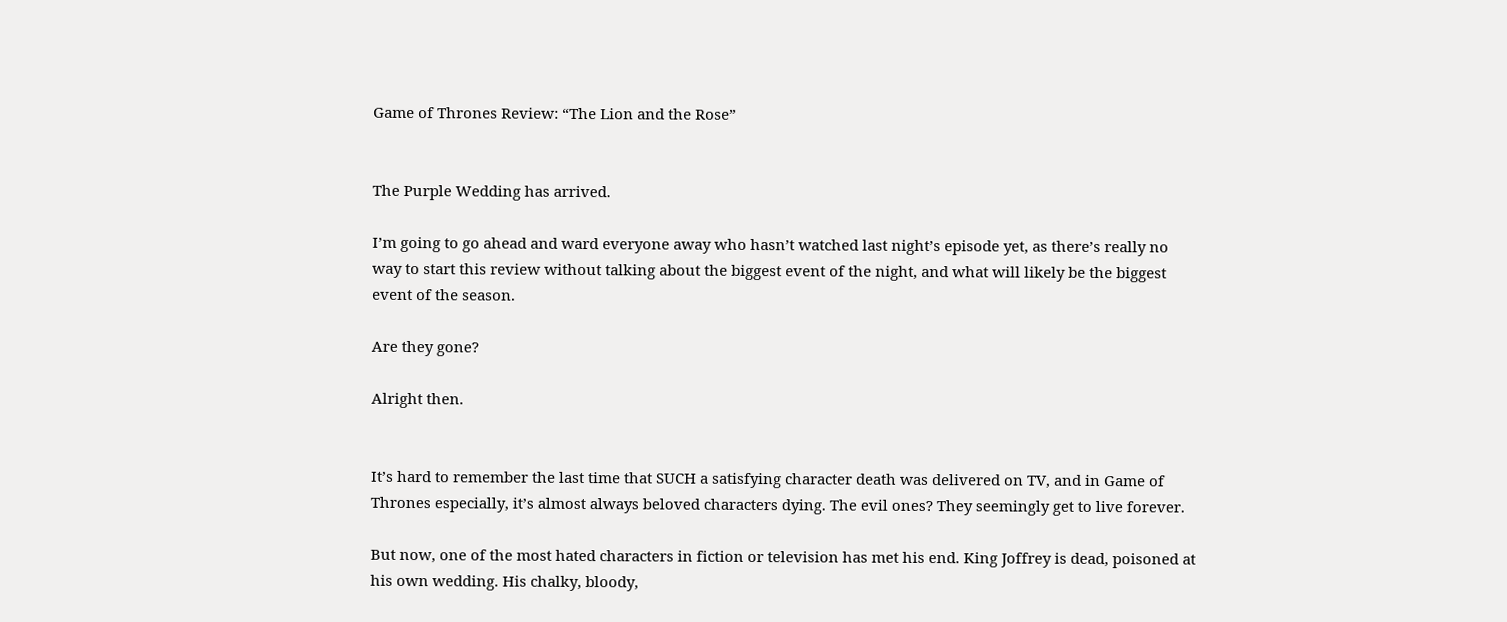Game of Thrones Review: “The Lion and the Rose”


The Purple Wedding has arrived.

I’m going to go ahead and ward everyone away who hasn’t watched last night’s episode yet, as there’s really no way to start this review without talking about the biggest event of the night, and what will likely be the biggest event of the season.

Are they gone?

Alright then.


It’s hard to remember the last time that SUCH a satisfying character death was delivered on TV, and in Game of Thrones especially, it’s almost always beloved characters dying. The evil ones? They seemingly get to live forever.

But now, one of the most hated characters in fiction or television has met his end. King Joffrey is dead, poisoned at his own wedding. His chalky, bloody,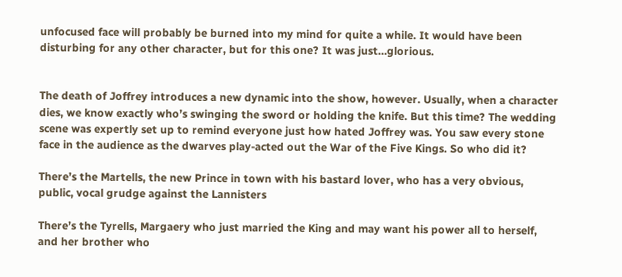unfocused face will probably be burned into my mind for quite a while. It would have been disturbing for any other character, but for this one? It was just…glorious.


The death of Joffrey introduces a new dynamic into the show, however. Usually, when a character dies, we know exactly who’s swinging the sword or holding the knife. But this time? The wedding scene was expertly set up to remind everyone just how hated Joffrey was. You saw every stone face in the audience as the dwarves play-acted out the War of the Five Kings. So who did it?

There’s the Martells, the new Prince in town with his bastard lover, who has a very obvious, public, vocal grudge against the Lannisters

There’s the Tyrells, Margaery who just married the King and may want his power all to herself, and her brother who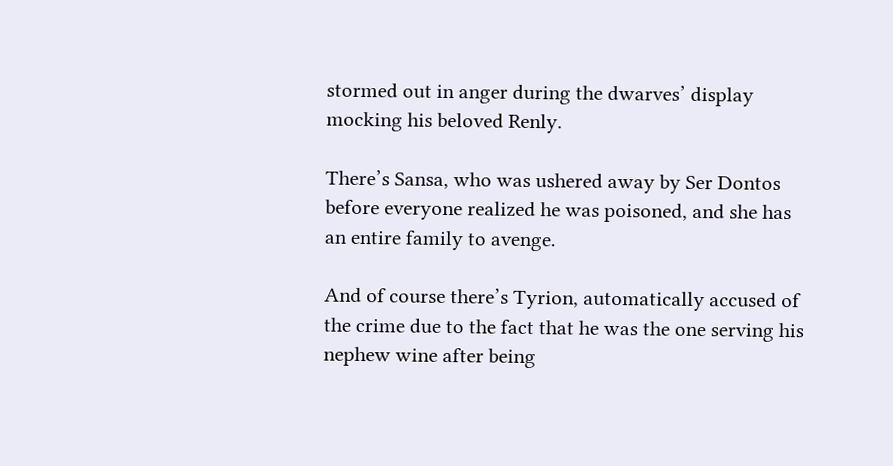stormed out in anger during the dwarves’ display mocking his beloved Renly.

There’s Sansa, who was ushered away by Ser Dontos before everyone realized he was poisoned, and she has an entire family to avenge.

And of course there’s Tyrion, automatically accused of the crime due to the fact that he was the one serving his nephew wine after being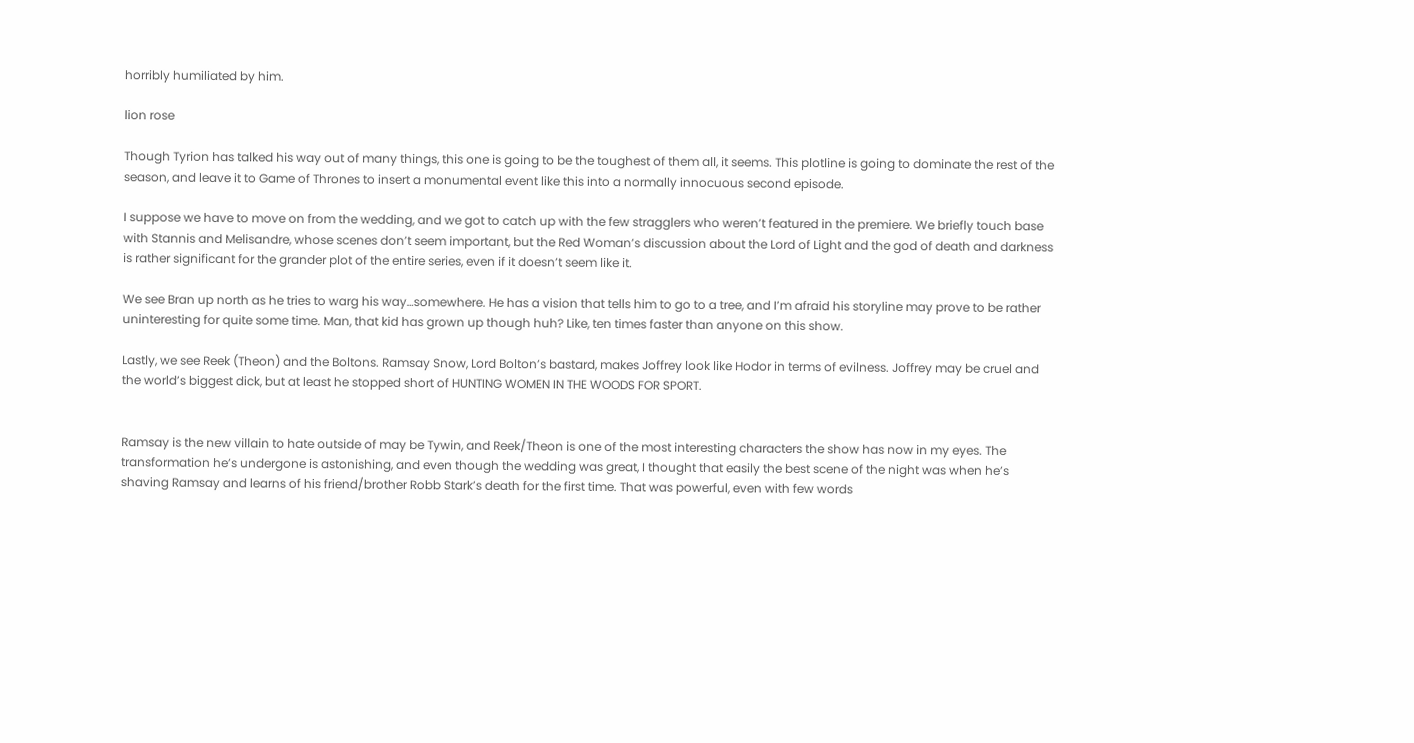horribly humiliated by him.

lion rose

Though Tyrion has talked his way out of many things, this one is going to be the toughest of them all, it seems. This plotline is going to dominate the rest of the season, and leave it to Game of Thrones to insert a monumental event like this into a normally innocuous second episode.

I suppose we have to move on from the wedding, and we got to catch up with the few stragglers who weren’t featured in the premiere. We briefly touch base with Stannis and Melisandre, whose scenes don’t seem important, but the Red Woman’s discussion about the Lord of Light and the god of death and darkness is rather significant for the grander plot of the entire series, even if it doesn’t seem like it.

We see Bran up north as he tries to warg his way…somewhere. He has a vision that tells him to go to a tree, and I’m afraid his storyline may prove to be rather uninteresting for quite some time. Man, that kid has grown up though huh? Like, ten times faster than anyone on this show.

Lastly, we see Reek (Theon) and the Boltons. Ramsay Snow, Lord Bolton’s bastard, makes Joffrey look like Hodor in terms of evilness. Joffrey may be cruel and the world’s biggest dick, but at least he stopped short of HUNTING WOMEN IN THE WOODS FOR SPORT.


Ramsay is the new villain to hate outside of may be Tywin, and Reek/Theon is one of the most interesting characters the show has now in my eyes. The transformation he’s undergone is astonishing, and even though the wedding was great, I thought that easily the best scene of the night was when he’s shaving Ramsay and learns of his friend/brother Robb Stark’s death for the first time. That was powerful, even with few words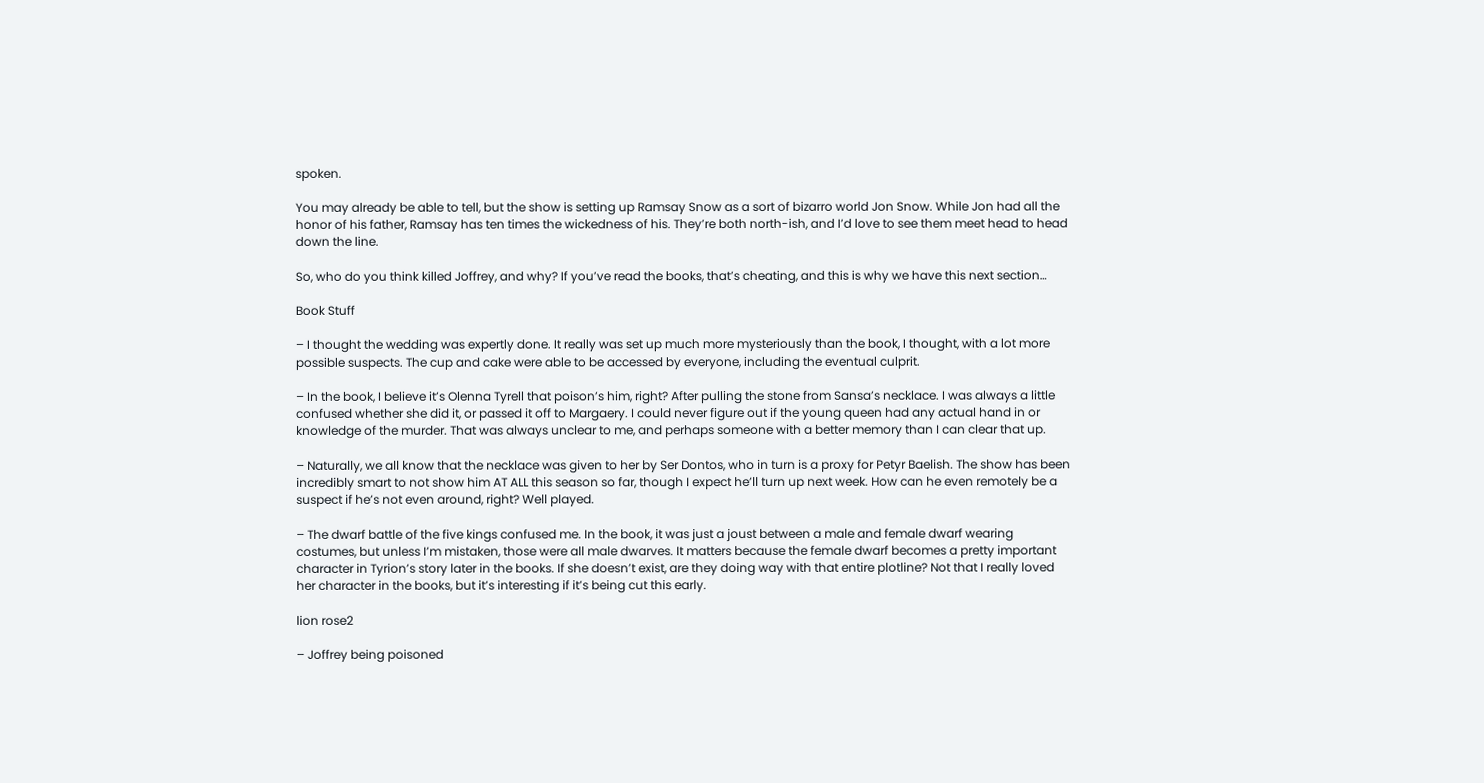spoken.

You may already be able to tell, but the show is setting up Ramsay Snow as a sort of bizarro world Jon Snow. While Jon had all the honor of his father, Ramsay has ten times the wickedness of his. They’re both north-ish, and I’d love to see them meet head to head down the line.

So, who do you think killed Joffrey, and why? If you’ve read the books, that’s cheating, and this is why we have this next section…

Book Stuff

– I thought the wedding was expertly done. It really was set up much more mysteriously than the book, I thought, with a lot more possible suspects. The cup and cake were able to be accessed by everyone, including the eventual culprit.

– In the book, I believe it’s Olenna Tyrell that poison’s him, right? After pulling the stone from Sansa’s necklace. I was always a little confused whether she did it, or passed it off to Margaery. I could never figure out if the young queen had any actual hand in or knowledge of the murder. That was always unclear to me, and perhaps someone with a better memory than I can clear that up.

– Naturally, we all know that the necklace was given to her by Ser Dontos, who in turn is a proxy for Petyr Baelish. The show has been incredibly smart to not show him AT ALL this season so far, though I expect he’ll turn up next week. How can he even remotely be a suspect if he’s not even around, right? Well played.

– The dwarf battle of the five kings confused me. In the book, it was just a joust between a male and female dwarf wearing costumes, but unless I’m mistaken, those were all male dwarves. It matters because the female dwarf becomes a pretty important character in Tyrion’s story later in the books. If she doesn’t exist, are they doing way with that entire plotline? Not that I really loved her character in the books, but it’s interesting if it’s being cut this early.

lion rose2

– Joffrey being poisoned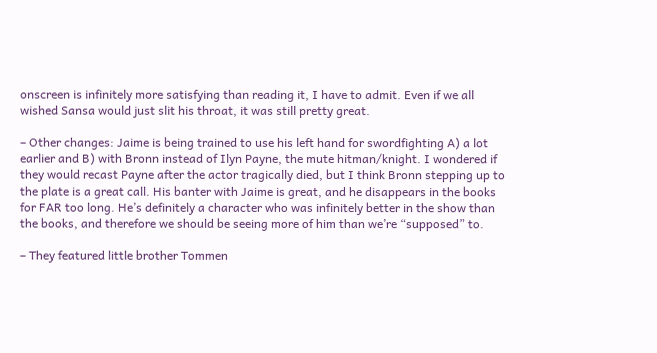onscreen is infinitely more satisfying than reading it, I have to admit. Even if we all wished Sansa would just slit his throat, it was still pretty great.

– Other changes: Jaime is being trained to use his left hand for swordfighting A) a lot earlier and B) with Bronn instead of Ilyn Payne, the mute hitman/knight. I wondered if they would recast Payne after the actor tragically died, but I think Bronn stepping up to the plate is a great call. His banter with Jaime is great, and he disappears in the books for FAR too long. He’s definitely a character who was infinitely better in the show than the books, and therefore we should be seeing more of him than we’re “supposed” to.

– They featured little brother Tommen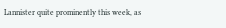Lannister quite prominently this week, as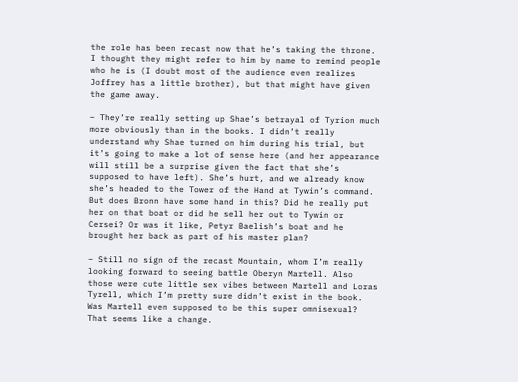the role has been recast now that he’s taking the throne. I thought they might refer to him by name to remind people who he is (I doubt most of the audience even realizes Joffrey has a little brother), but that might have given the game away.

– They’re really setting up Shae’s betrayal of Tyrion much more obviously than in the books. I didn’t really understand why Shae turned on him during his trial, but it’s going to make a lot of sense here (and her appearance will still be a surprise given the fact that she’s supposed to have left). She’s hurt, and we already know she’s headed to the Tower of the Hand at Tywin’s command. But does Bronn have some hand in this? Did he really put her on that boat or did he sell her out to Tywin or Cersei? Or was it like, Petyr Baelish’s boat and he brought her back as part of his master plan?

– Still no sign of the recast Mountain, whom I’m really looking forward to seeing battle Oberyn Martell. Also those were cute little sex vibes between Martell and Loras Tyrell, which I’m pretty sure didn’t exist in the book. Was Martell even supposed to be this super omnisexual? That seems like a change.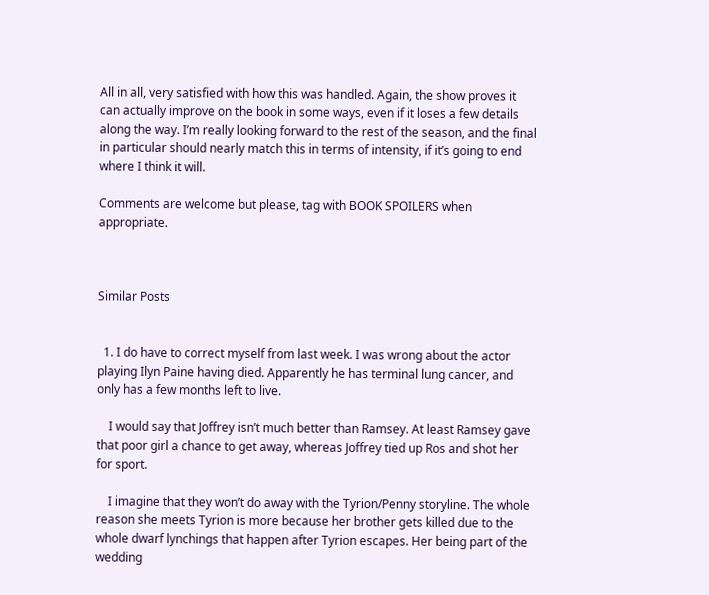All in all, very satisfied with how this was handled. Again, the show proves it can actually improve on the book in some ways, even if it loses a few details along the way. I’m really looking forward to the rest of the season, and the final in particular should nearly match this in terms of intensity, if it’s going to end where I think it will.

Comments are welcome but please, tag with BOOK SPOILERS when appropriate.



Similar Posts


  1. I do have to correct myself from last week. I was wrong about the actor playing Ilyn Paine having died. Apparently he has terminal lung cancer, and only has a few months left to live.

    I would say that Joffrey isn’t much better than Ramsey. At least Ramsey gave that poor girl a chance to get away, whereas Joffrey tied up Ros and shot her for sport.

    I imagine that they won’t do away with the Tyrion/Penny storyline. The whole reason she meets Tyrion is more because her brother gets killed due to the whole dwarf lynchings that happen after Tyrion escapes. Her being part of the wedding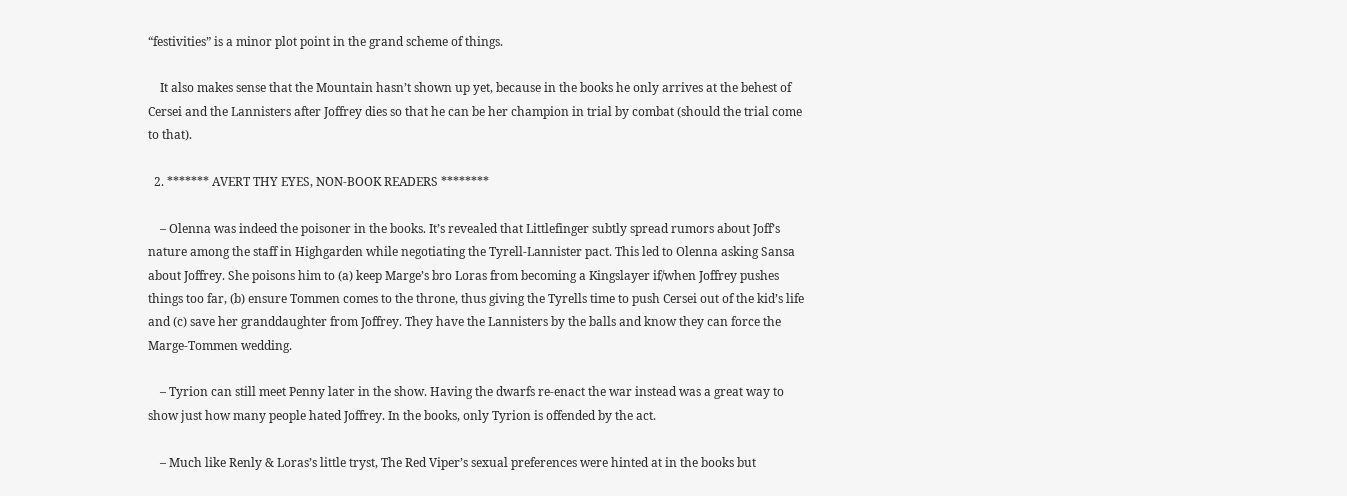“festivities” is a minor plot point in the grand scheme of things.

    It also makes sense that the Mountain hasn’t shown up yet, because in the books he only arrives at the behest of Cersei and the Lannisters after Joffrey dies so that he can be her champion in trial by combat (should the trial come to that).

  2. ******* AVERT THY EYES, NON-BOOK READERS ********

    – Olenna was indeed the poisoner in the books. It’s revealed that Littlefinger subtly spread rumors about Joff’s nature among the staff in Highgarden while negotiating the Tyrell-Lannister pact. This led to Olenna asking Sansa about Joffrey. She poisons him to (a) keep Marge’s bro Loras from becoming a Kingslayer if/when Joffrey pushes things too far, (b) ensure Tommen comes to the throne, thus giving the Tyrells time to push Cersei out of the kid’s life and (c) save her granddaughter from Joffrey. They have the Lannisters by the balls and know they can force the Marge-Tommen wedding.

    – Tyrion can still meet Penny later in the show. Having the dwarfs re-enact the war instead was a great way to show just how many people hated Joffrey. In the books, only Tyrion is offended by the act.

    – Much like Renly & Loras’s little tryst, The Red Viper’s sexual preferences were hinted at in the books but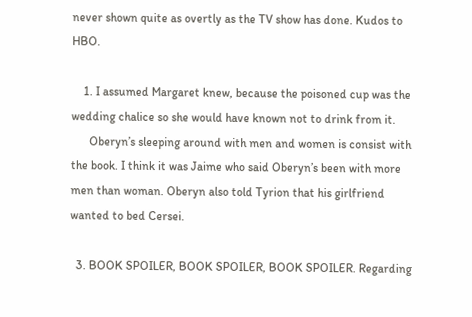never shown quite as overtly as the TV show has done. Kudos to HBO.

    1. I assumed Margaret knew, because the poisoned cup was the wedding chalice so she would have known not to drink from it.
      Oberyn’s sleeping around with men and women is consist with the book. I think it was Jaime who said Oberyn’s been with more men than woman. Oberyn also told Tyrion that his girlfriend wanted to bed Cersei.

  3. BOOK SPOILER, BOOK SPOILER, BOOK SPOILER. Regarding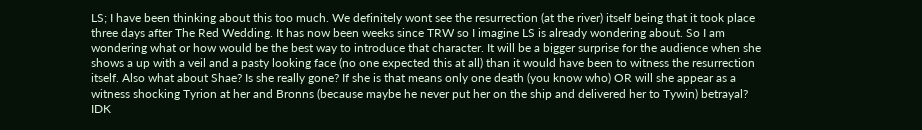LS; I have been thinking about this too much. We definitely wont see the resurrection (at the river) itself being that it took place three days after The Red Wedding. It has now been weeks since TRW so I imagine LS is already wondering about. So I am wondering what or how would be the best way to introduce that character. It will be a bigger surprise for the audience when she shows a up with a veil and a pasty looking face (no one expected this at all) than it would have been to witness the resurrection itself. Also what about Shae? Is she really gone? If she is that means only one death (you know who) OR will she appear as a witness shocking Tyrion at her and Bronns (because maybe he never put her on the ship and delivered her to Tywin) betrayal? IDK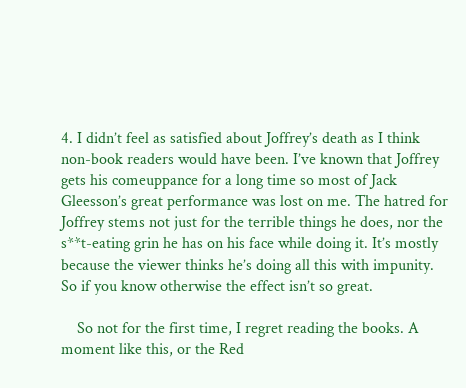4. I didn’t feel as satisfied about Joffrey’s death as I think non-book readers would have been. I’ve known that Joffrey gets his comeuppance for a long time so most of Jack Gleesson’s great performance was lost on me. The hatred for Joffrey stems not just for the terrible things he does, nor the s**t-eating grin he has on his face while doing it. It’s mostly because the viewer thinks he’s doing all this with impunity. So if you know otherwise the effect isn’t so great.

    So not for the first time, I regret reading the books. A moment like this, or the Red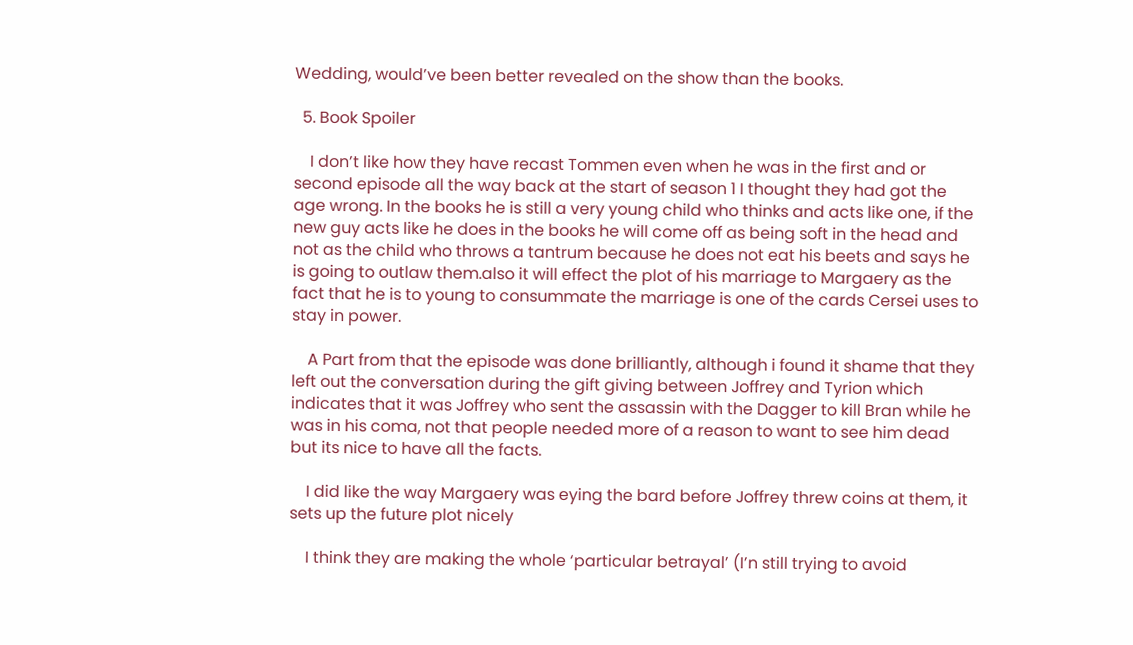Wedding, would’ve been better revealed on the show than the books.

  5. Book Spoiler

    I don’t like how they have recast Tommen even when he was in the first and or second episode all the way back at the start of season 1 I thought they had got the age wrong. In the books he is still a very young child who thinks and acts like one, if the new guy acts like he does in the books he will come off as being soft in the head and not as the child who throws a tantrum because he does not eat his beets and says he is going to outlaw them.also it will effect the plot of his marriage to Margaery as the fact that he is to young to consummate the marriage is one of the cards Cersei uses to stay in power.

    A Part from that the episode was done brilliantly, although i found it shame that they left out the conversation during the gift giving between Joffrey and Tyrion which indicates that it was Joffrey who sent the assassin with the Dagger to kill Bran while he was in his coma, not that people needed more of a reason to want to see him dead but its nice to have all the facts.

    I did like the way Margaery was eying the bard before Joffrey threw coins at them, it sets up the future plot nicely

    I think they are making the whole ‘particular betrayal’ (I’n still trying to avoid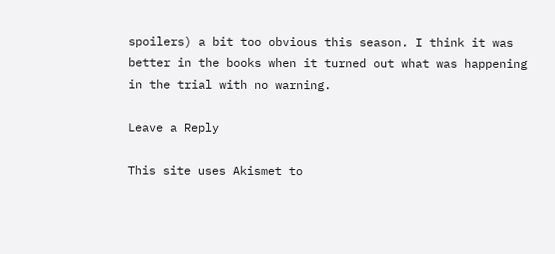spoilers) a bit too obvious this season. I think it was better in the books when it turned out what was happening in the trial with no warning.

Leave a Reply

This site uses Akismet to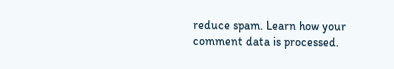reduce spam. Learn how your comment data is processed.